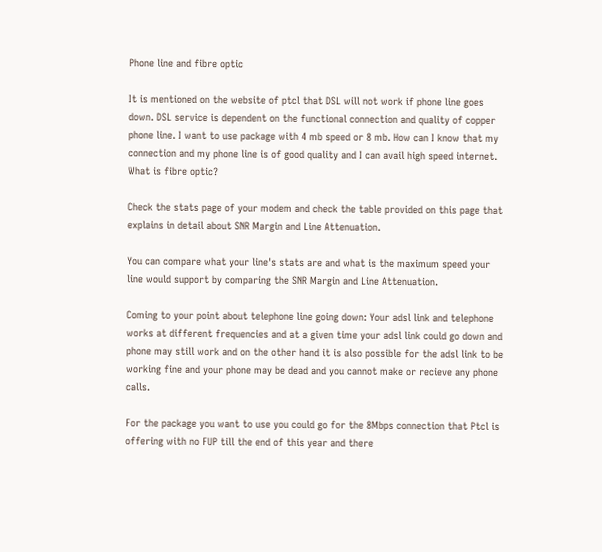Phone line and fibre optic

It is mentioned on the website of ptcl that DSL will not work if phone line goes down. DSL service is dependent on the functional connection and quality of copper phone line. I want to use package with 4 mb speed or 8 mb. How can I know that my connection and my phone line is of good quality and I can avail high speed internet. What is fibre optic?

Check the stats page of your modem and check the table provided on this page that explains in detail about SNR Margin and Line Attenuation.

You can compare what your line's stats are and what is the maximum speed your line would support by comparing the SNR Margin and Line Attenuation.

Coming to your point about telephone line going down: Your adsl link and telephone works at different frequencies and at a given time your adsl link could go down and phone may still work and on the other hand it is also possible for the adsl link to be working fine and your phone may be dead and you cannot make or recieve any phone calls.

For the package you want to use you could go for the 8Mbps connection that Ptcl is offering with no FUP till the end of this year and there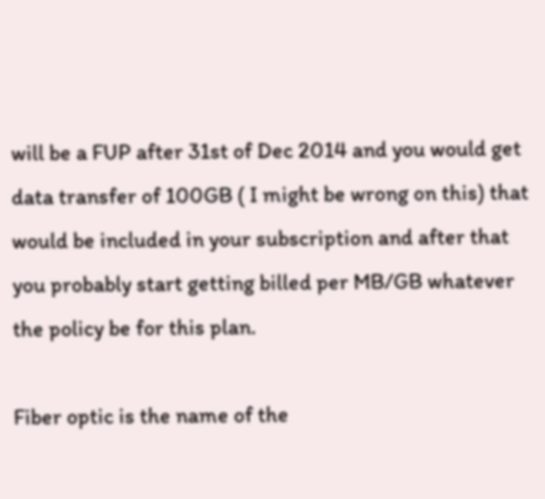will be a FUP after 31st of Dec 2014 and you would get data transfer of 100GB ( I might be wrong on this) that would be included in your subscription and after that you probably start getting billed per MB/GB whatever the policy be for this plan.

Fiber optic is the name of the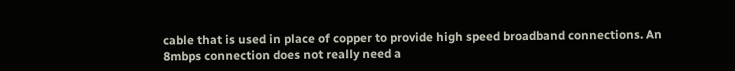cable that is used in place of copper to provide high speed broadband connections. An 8mbps connection does not really need a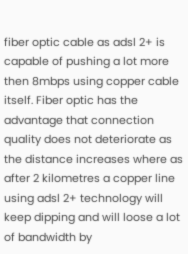fiber optic cable as adsl 2+ is capable of pushing a lot more then 8mbps using copper cable itself. Fiber optic has the advantage that connection quality does not deteriorate as the distance increases where as after 2 kilometres a copper line using adsl 2+ technology will keep dipping and will loose a lot of bandwidth by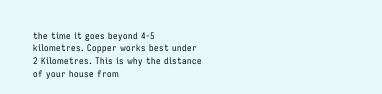the time it goes beyond 4-5 kilometres. Copper works best under 2 Kilometres. This is why the distance of your house from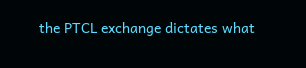the PTCL exchange dictates what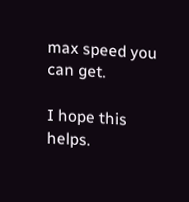max speed you can get.

I hope this helps.